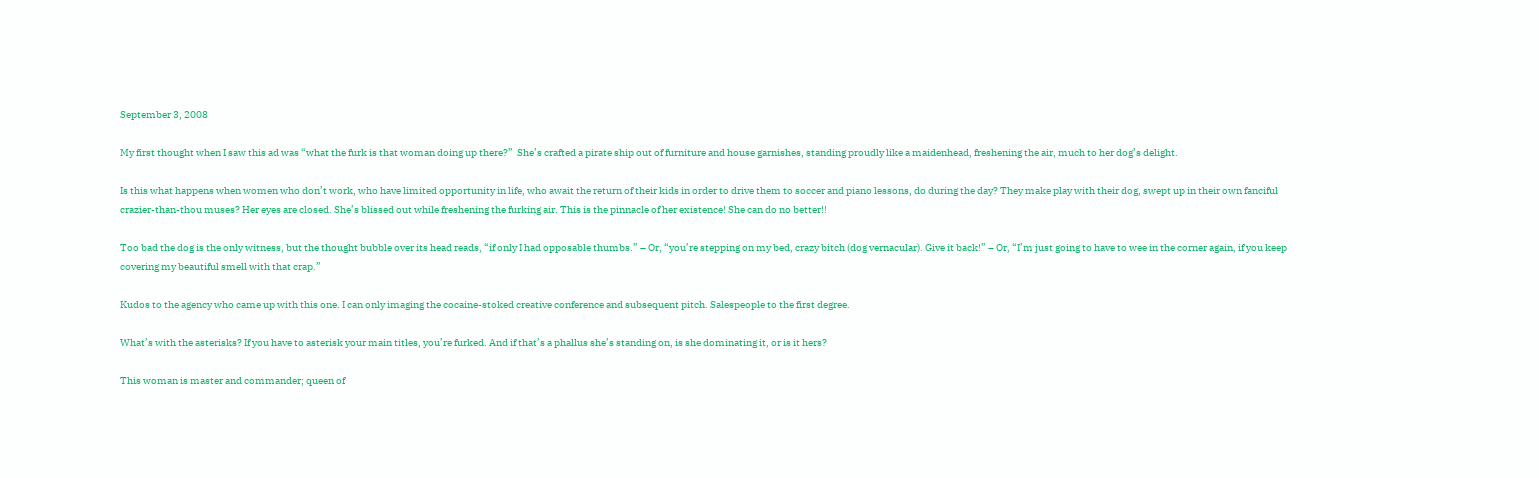September 3, 2008

My first thought when I saw this ad was “what the furk is that woman doing up there?”  She’s crafted a pirate ship out of furniture and house garnishes, standing proudly like a maidenhead, freshening the air, much to her dog’s delight.

Is this what happens when women who don’t work, who have limited opportunity in life, who await the return of their kids in order to drive them to soccer and piano lessons, do during the day? They make play with their dog, swept up in their own fanciful crazier-than-thou muses? Her eyes are closed. She’s blissed out while freshening the furking air. This is the pinnacle of her existence! She can do no better!!

Too bad the dog is the only witness, but the thought bubble over its head reads, “if only I had opposable thumbs.” – Or, “you’re stepping on my bed, crazy bitch (dog vernacular). Give it back!” – Or, “I’m just going to have to wee in the corner again, if you keep covering my beautiful smell with that crap.”

Kudos to the agency who came up with this one. I can only imaging the cocaine-stoked creative conference and subsequent pitch. Salespeople to the first degree.

What’s with the asterisks? If you have to asterisk your main titles, you’re furked. And if that’s a phallus she’s standing on, is she dominating it, or is it hers?

This woman is master and commander; queen of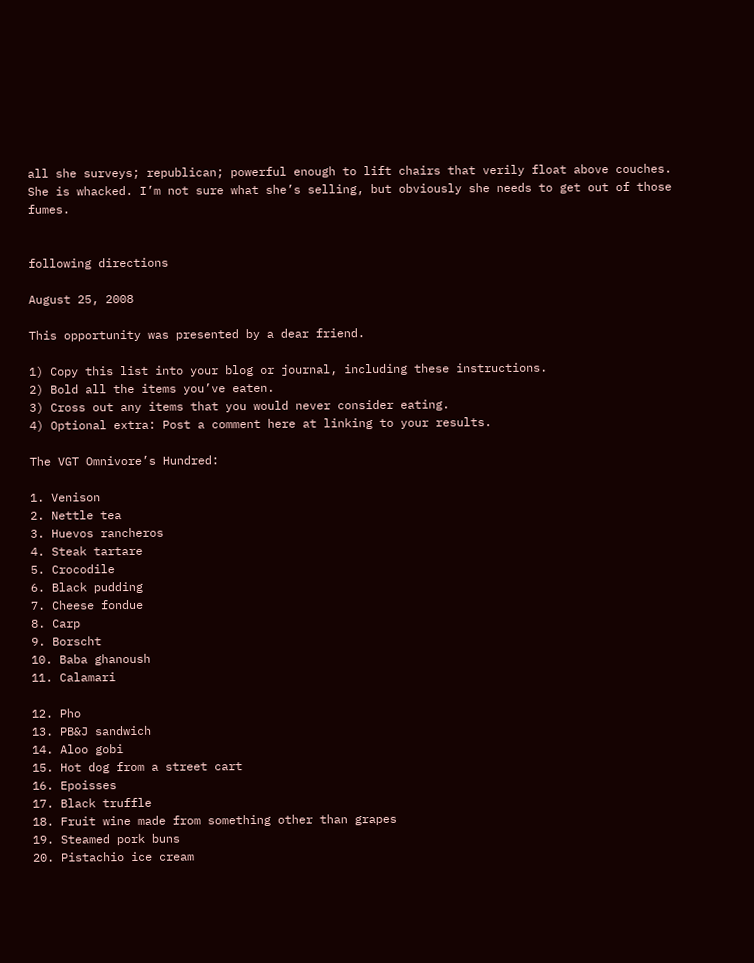all she surveys; republican; powerful enough to lift chairs that verily float above couches. She is whacked. I’m not sure what she’s selling, but obviously she needs to get out of those fumes.


following directions

August 25, 2008

This opportunity was presented by a dear friend.

1) Copy this list into your blog or journal, including these instructions.
2) Bold all the items you’ve eaten.
3) Cross out any items that you would never consider eating.
4) Optional extra: Post a comment here at linking to your results.

The VGT Omnivore’s Hundred:

1. Venison
2. Nettle tea
3. Huevos rancheros
4. Steak tartare
5. Crocodile
6. Black pudding
7. Cheese fondue
8. Carp
9. Borscht
10. Baba ghanoush
11. Calamari

12. Pho
13. PB&J sandwich
14. Aloo gobi
15. Hot dog from a street cart
16. Epoisses
17. Black truffle
18. Fruit wine made from something other than grapes
19. Steamed pork buns
20. Pistachio ice cream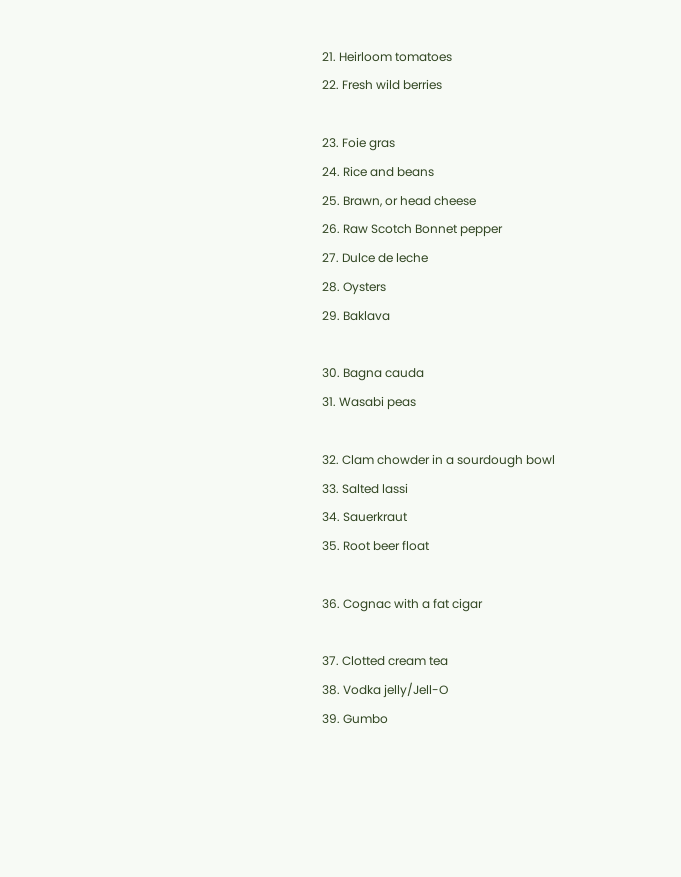21. Heirloom tomatoes
22. Fresh wild berries

23. Foie gras
24. Rice and beans
25. Brawn, or head cheese
26. Raw Scotch Bonnet pepper
27. Dulce de leche
28. Oysters
29. Baklava

30. Bagna cauda
31. Wasabi peas

32. Clam chowder in a sourdough bowl
33. Salted lassi
34. Sauerkraut
35. Root beer float

36. Cognac with a fat cigar

37. Clotted cream tea
38. Vodka jelly/Jell-O
39. Gumbo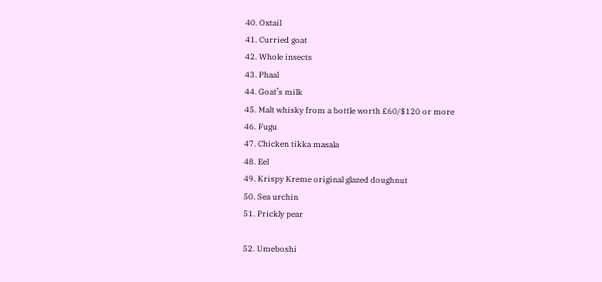40. Oxtail
41. Curried goat
42. Whole insects
43. Phaal
44. Goat’s milk
45. Malt whisky from a bottle worth £60/$120 or more
46. Fugu
47. Chicken tikka masala
48. Eel
49. Krispy Kreme original glazed doughnut
50. Sea urchin
51. Prickly pear

52. Umeboshi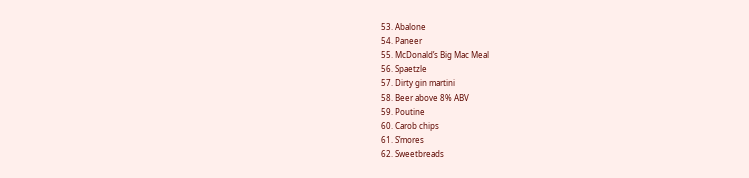53. Abalone
54. Paneer
55. McDonald’s Big Mac Meal
56. Spaetzle
57. Dirty gin martini
58. Beer above 8% ABV
59. Poutine
60. Carob chips
61. S’mores
62. Sweetbreads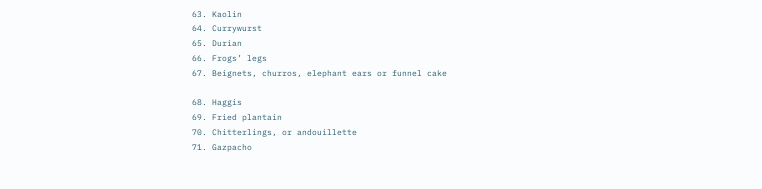63. Kaolin
64. Currywurst
65. Durian
66. Frogs’ legs
67. Beignets, churros, elephant ears or funnel cake

68. Haggis
69. Fried plantain
70. Chitterlings, or andouillette
71. Gazpacho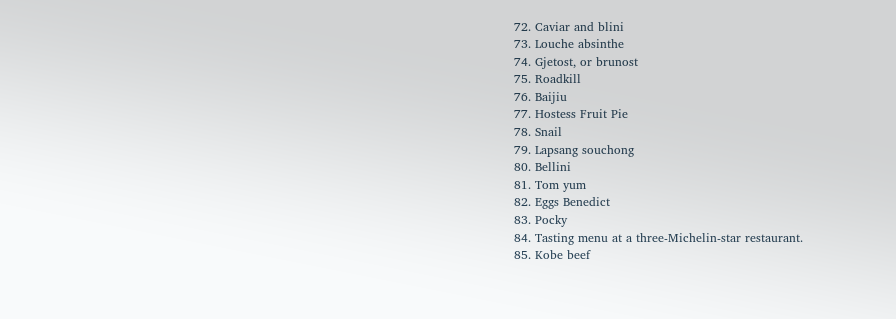72. Caviar and blini
73. Louche absinthe
74. Gjetost, or brunost
75. Roadkill
76. Baijiu
77. Hostess Fruit Pie
78. Snail
79. Lapsang souchong
80. Bellini
81. Tom yum
82. Eggs Benedict
83. Pocky
84. Tasting menu at a three-Michelin-star restaurant.
85. Kobe beef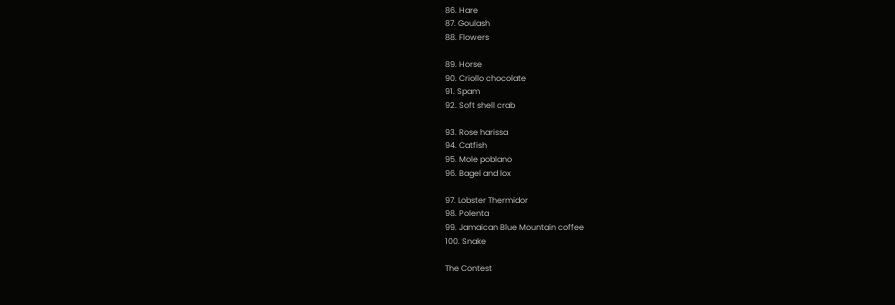86. Hare
87. Goulash
88. Flowers

89. Horse
90. Criollo chocolate
91. Spam
92. Soft shell crab

93. Rose harissa
94. Catfish
95. Mole poblano
96. Bagel and lox

97. Lobster Thermidor
98. Polenta
99. Jamaican Blue Mountain coffee
100. Snake

The Contest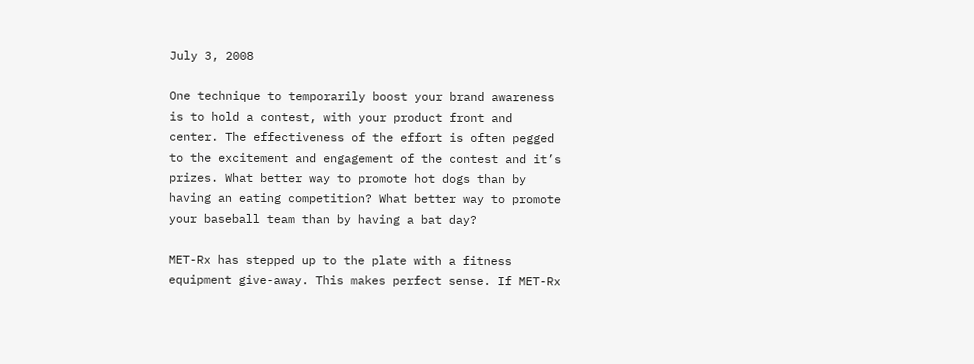July 3, 2008

One technique to temporarily boost your brand awareness is to hold a contest, with your product front and center. The effectiveness of the effort is often pegged to the excitement and engagement of the contest and it’s prizes. What better way to promote hot dogs than by having an eating competition? What better way to promote your baseball team than by having a bat day?

MET-Rx has stepped up to the plate with a fitness equipment give-away. This makes perfect sense. If MET-Rx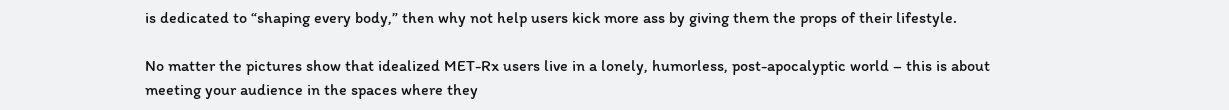is dedicated to “shaping every body,” then why not help users kick more ass by giving them the props of their lifestyle.

No matter the pictures show that idealized MET-Rx users live in a lonely, humorless, post-apocalyptic world – this is about meeting your audience in the spaces where they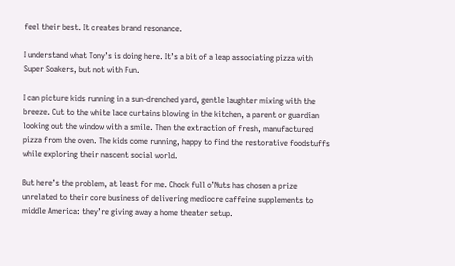feel their best. It creates brand resonance.

I understand what Tony’s is doing here. It’s a bit of a leap associating pizza with Super Soakers, but not with Fun.

I can picture kids running in a sun-drenched yard, gentle laughter mixing with the breeze. Cut to the white lace curtains blowing in the kitchen, a parent or guardian looking out the window with a smile. Then the extraction of fresh, manufactured pizza from the oven. The kids come running, happy to find the restorative foodstuffs while exploring their nascent social world.

But here’s the problem, at least for me. Chock full o’Nuts has chosen a prize unrelated to their core business of delivering mediocre caffeine supplements to middle America: they’re giving away a home theater setup.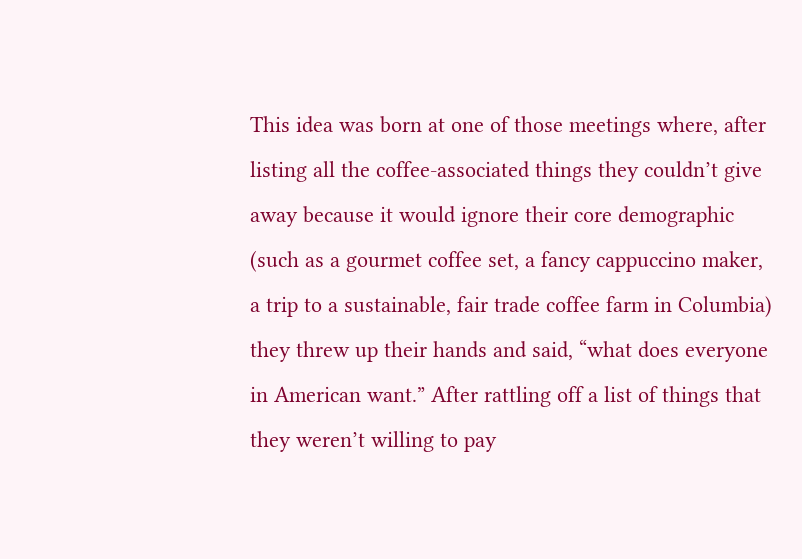This idea was born at one of those meetings where, after listing all the coffee-associated things they couldn’t give away because it would ignore their core demographic (such as a gourmet coffee set, a fancy cappuccino maker, a trip to a sustainable, fair trade coffee farm in Columbia) they threw up their hands and said, “what does everyone in American want.” After rattling off a list of things that they weren’t willing to pay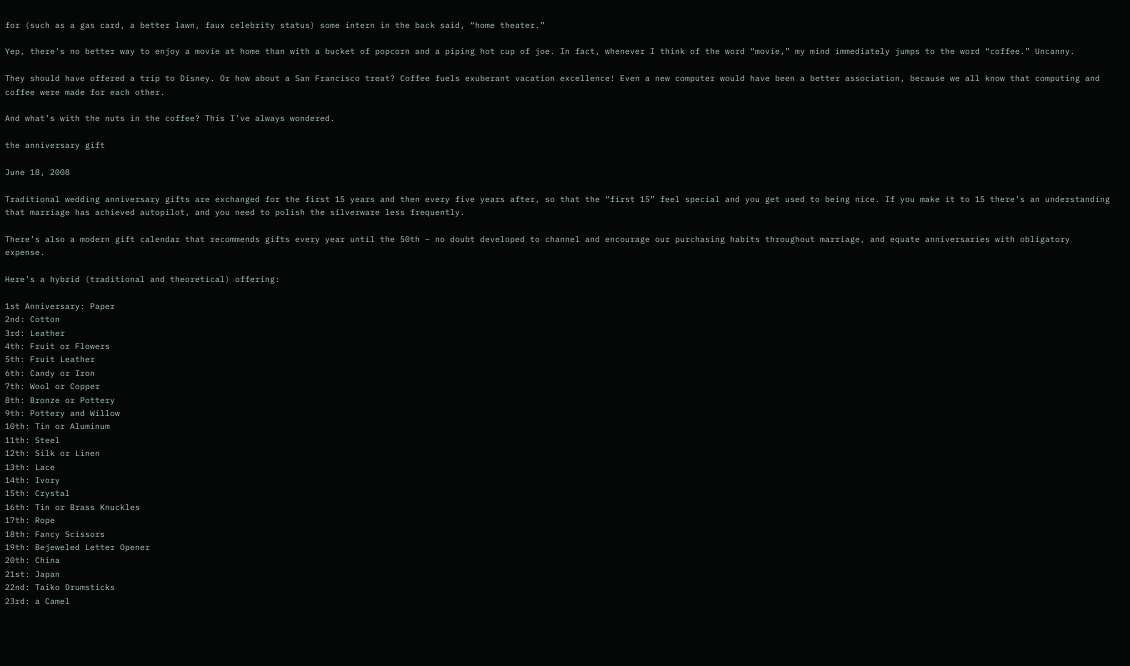for (such as a gas card, a better lawn, faux celebrity status) some intern in the back said, “home theater.”

Yep, there’s no better way to enjoy a movie at home than with a bucket of popcorn and a piping hot cup of joe. In fact, whenever I think of the word “movie,” my mind immediately jumps to the word “coffee.” Uncanny.

They should have offered a trip to Disney. Or how about a San Francisco treat? Coffee fuels exuberant vacation excellence! Even a new computer would have been a better association, because we all know that computing and coffee were made for each other.

And what’s with the nuts in the coffee? This I’ve always wondered.

the anniversary gift

June 18, 2008

Traditional wedding anniversary gifts are exchanged for the first 15 years and then every five years after, so that the “first 15” feel special and you get used to being nice. If you make it to 15 there’s an understanding that marriage has achieved autopilot, and you need to polish the silverware less frequently.

There’s also a modern gift calendar that recommends gifts every year until the 50th – no doubt developed to channel and encourage our purchasing habits throughout marriage, and equate anniversaries with obligatory expense.

Here’s a hybrid (traditional and theoretical) offering:

1st Anniversary: Paper
2nd: Cotton
3rd: Leather
4th: Fruit or Flowers
5th: Fruit Leather
6th: Candy or Iron
7th: Wool or Copper
8th: Bronze or Pottery
9th: Pottery and Willow
10th: Tin or Aluminum
11th: Steel
12th: Silk or Linen
13th: Lace
14th: Ivory
15th: Crystal
16th: Tin or Brass Knuckles
17th: Rope
18th: Fancy Scissors
19th: Bejeweled Letter Opener
20th: China
21st: Japan
22nd: Taiko Drumsticks
23rd: a Camel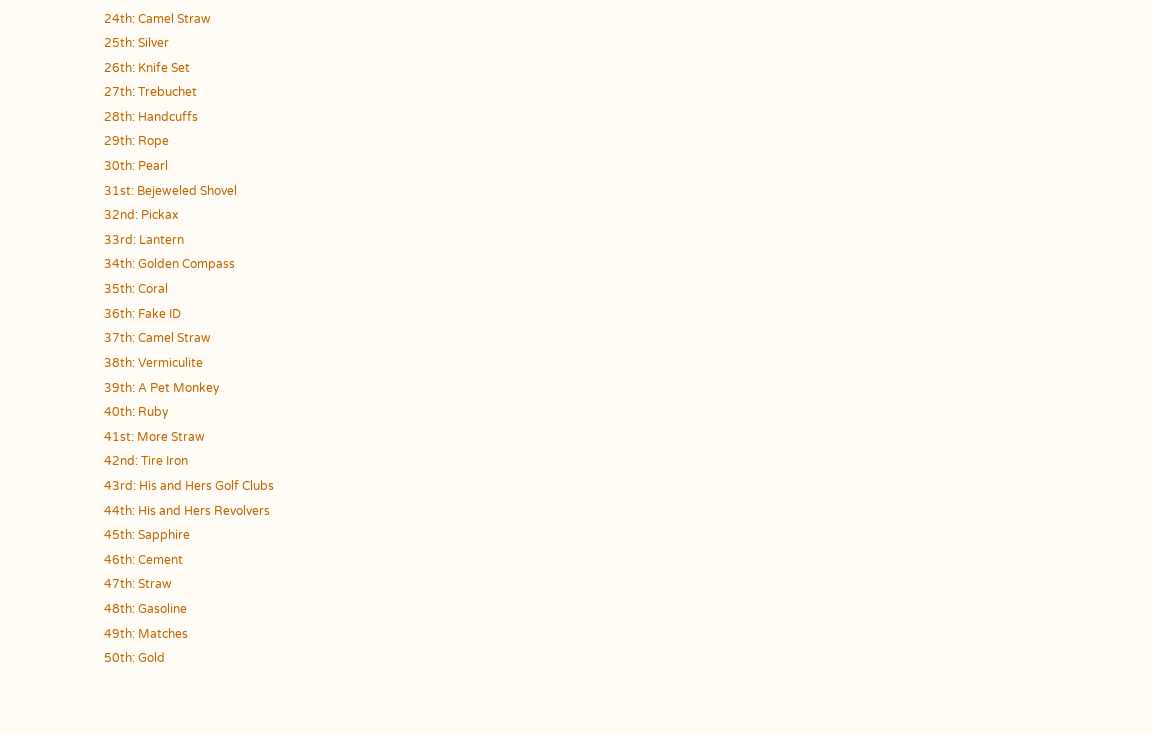24th: Camel Straw
25th: Silver
26th: Knife Set
27th: Trebuchet
28th: Handcuffs
29th: Rope
30th: Pearl
31st: Bejeweled Shovel
32nd: Pickax
33rd: Lantern
34th: Golden Compass
35th: Coral
36th: Fake ID
37th: Camel Straw
38th: Vermiculite
39th: A Pet Monkey
40th: Ruby
41st: More Straw
42nd: Tire Iron
43rd: His and Hers Golf Clubs
44th: His and Hers Revolvers
45th: Sapphire
46th: Cement
47th: Straw
48th: Gasoline
49th: Matches
50th: Gold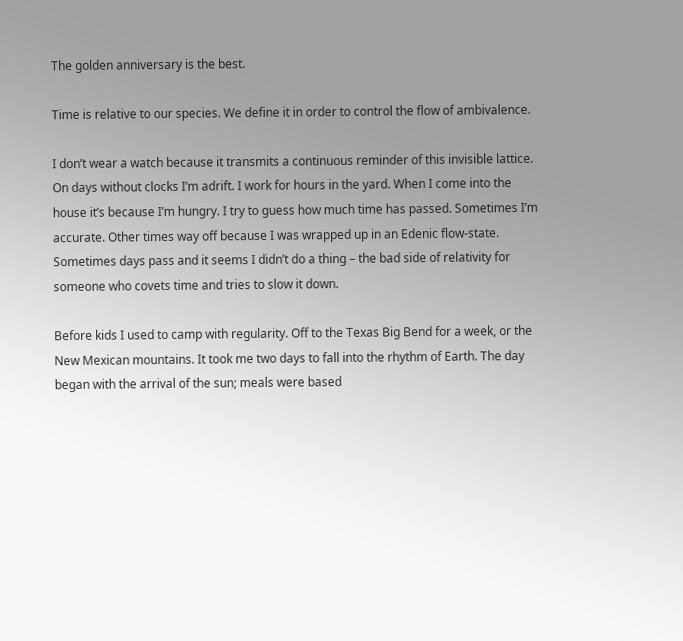The golden anniversary is the best.

Time is relative to our species. We define it in order to control the flow of ambivalence.

I don’t wear a watch because it transmits a continuous reminder of this invisible lattice. On days without clocks I’m adrift. I work for hours in the yard. When I come into the house it’s because I’m hungry. I try to guess how much time has passed. Sometimes I’m accurate. Other times way off because I was wrapped up in an Edenic flow-state. Sometimes days pass and it seems I didn’t do a thing – the bad side of relativity for someone who covets time and tries to slow it down.

Before kids I used to camp with regularity. Off to the Texas Big Bend for a week, or the New Mexican mountains. It took me two days to fall into the rhythm of Earth. The day began with the arrival of the sun; meals were based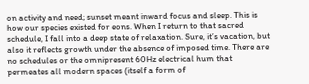on activity and need; sunset meant inward focus and sleep. This is how our species existed for eons. When I return to that sacred schedule, I fall into a deep state of relaxation. Sure, it’s vacation, but also it reflects growth under the absence of imposed time. There are no schedules or the omnipresent 60Hz electrical hum that permeates all modern spaces (itself a form of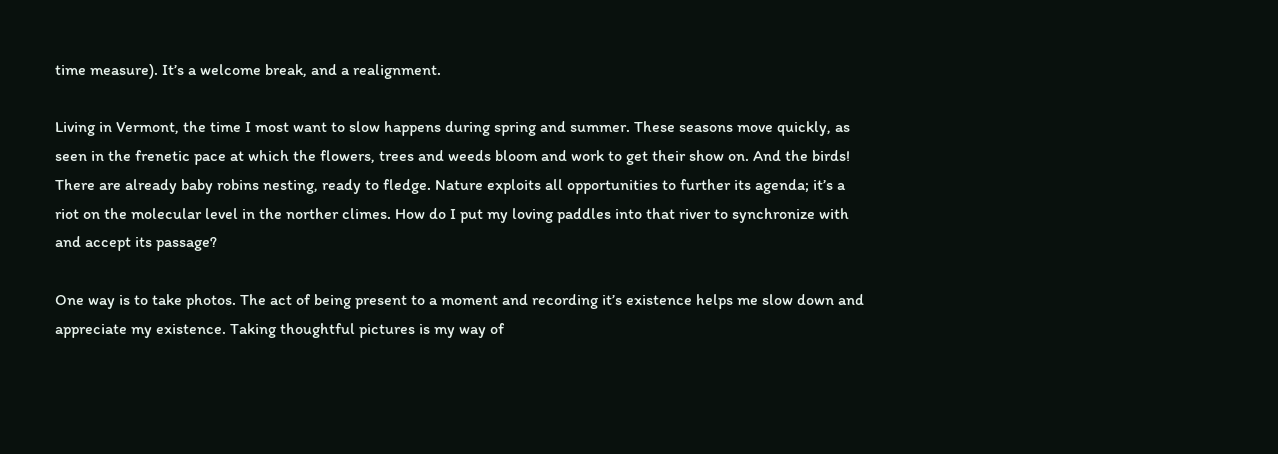time measure). It’s a welcome break, and a realignment.

Living in Vermont, the time I most want to slow happens during spring and summer. These seasons move quickly, as seen in the frenetic pace at which the flowers, trees and weeds bloom and work to get their show on. And the birds! There are already baby robins nesting, ready to fledge. Nature exploits all opportunities to further its agenda; it’s a riot on the molecular level in the norther climes. How do I put my loving paddles into that river to synchronize with and accept its passage?

One way is to take photos. The act of being present to a moment and recording it’s existence helps me slow down and appreciate my existence. Taking thoughtful pictures is my way of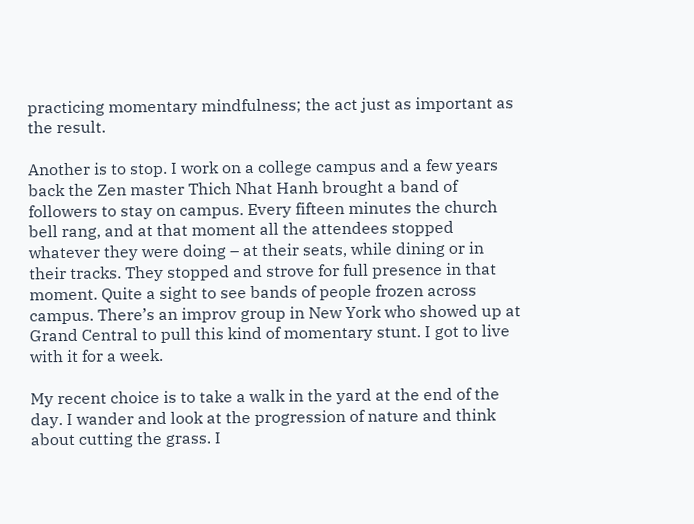practicing momentary mindfulness; the act just as important as the result.

Another is to stop. I work on a college campus and a few years back the Zen master Thich Nhat Hanh brought a band of followers to stay on campus. Every fifteen minutes the church bell rang, and at that moment all the attendees stopped whatever they were doing – at their seats, while dining or in their tracks. They stopped and strove for full presence in that moment. Quite a sight to see bands of people frozen across campus. There’s an improv group in New York who showed up at Grand Central to pull this kind of momentary stunt. I got to live with it for a week.

My recent choice is to take a walk in the yard at the end of the day. I wander and look at the progression of nature and think about cutting the grass. I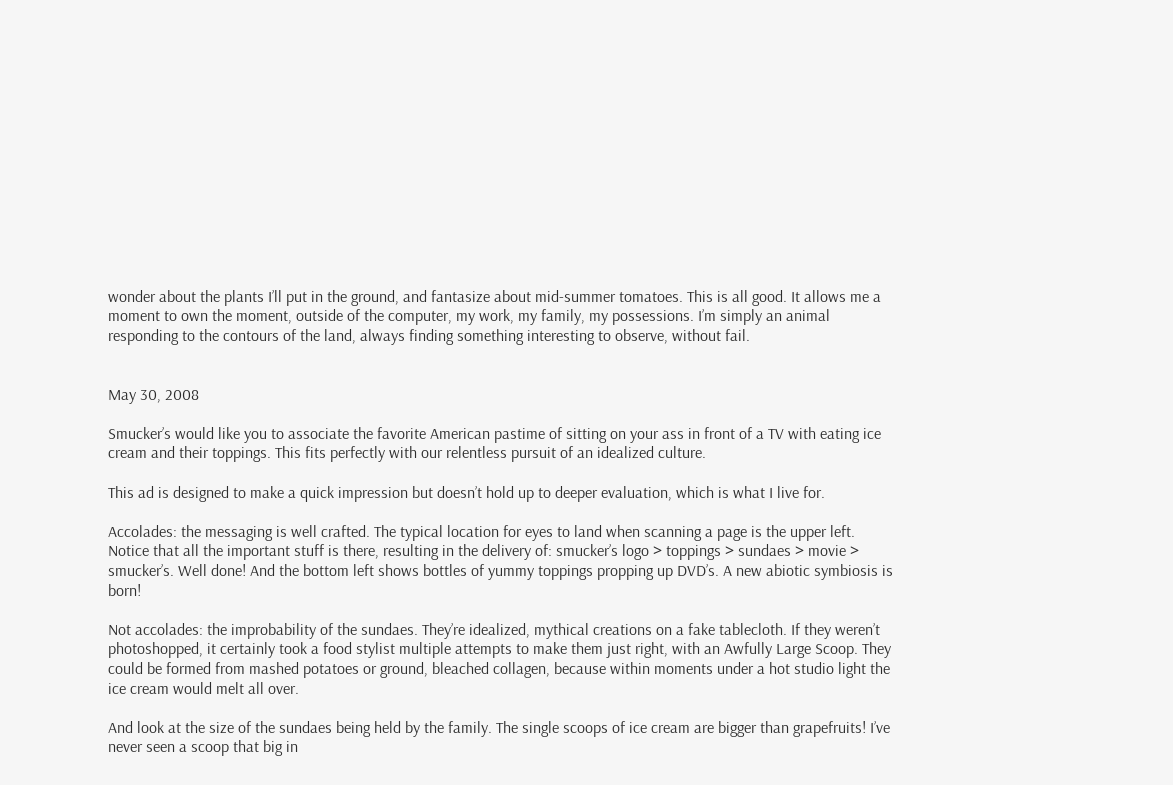wonder about the plants I’ll put in the ground, and fantasize about mid-summer tomatoes. This is all good. It allows me a moment to own the moment, outside of the computer, my work, my family, my possessions. I’m simply an animal responding to the contours of the land, always finding something interesting to observe, without fail.


May 30, 2008

Smucker’s would like you to associate the favorite American pastime of sitting on your ass in front of a TV with eating ice cream and their toppings. This fits perfectly with our relentless pursuit of an idealized culture.

This ad is designed to make a quick impression but doesn’t hold up to deeper evaluation, which is what I live for.

Accolades: the messaging is well crafted. The typical location for eyes to land when scanning a page is the upper left. Notice that all the important stuff is there, resulting in the delivery of: smucker’s logo > toppings > sundaes > movie > smucker’s. Well done! And the bottom left shows bottles of yummy toppings propping up DVD’s. A new abiotic symbiosis is born!

Not accolades: the improbability of the sundaes. They’re idealized, mythical creations on a fake tablecloth. If they weren’t photoshopped, it certainly took a food stylist multiple attempts to make them just right, with an Awfully Large Scoop. They could be formed from mashed potatoes or ground, bleached collagen, because within moments under a hot studio light the ice cream would melt all over.

And look at the size of the sundaes being held by the family. The single scoops of ice cream are bigger than grapefruits! I’ve never seen a scoop that big in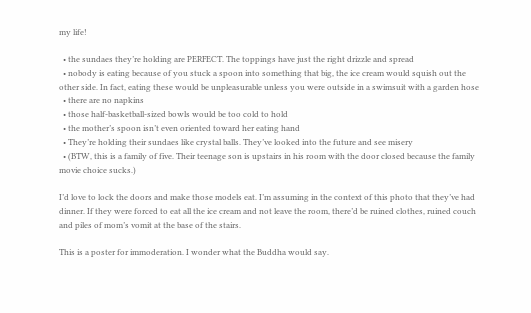my life!

  • the sundaes they’re holding are PERFECT. The toppings have just the right drizzle and spread
  • nobody is eating because of you stuck a spoon into something that big, the ice cream would squish out the other side. In fact, eating these would be unpleasurable unless you were outside in a swimsuit with a garden hose
  • there are no napkins
  • those half-basketball-sized bowls would be too cold to hold
  • the mother’s spoon isn’t even oriented toward her eating hand
  • They’re holding their sundaes like crystal balls. They’ve looked into the future and see misery
  • (BTW, this is a family of five. Their teenage son is upstairs in his room with the door closed because the family movie choice sucks.)

I’d love to lock the doors and make those models eat. I’m assuming in the context of this photo that they’ve had dinner. If they were forced to eat all the ice cream and not leave the room, there’d be ruined clothes, ruined couch and piles of mom’s vomit at the base of the stairs.

This is a poster for immoderation. I wonder what the Buddha would say.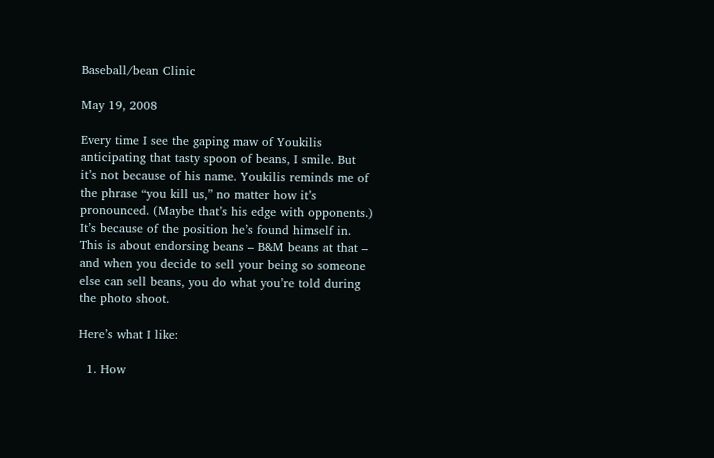Baseball/bean Clinic

May 19, 2008

Every time I see the gaping maw of Youkilis anticipating that tasty spoon of beans, I smile. But it’s not because of his name. Youkilis reminds me of the phrase “you kill us,” no matter how it’s pronounced. (Maybe that’s his edge with opponents.) It’s because of the position he’s found himself in. This is about endorsing beans – B&M beans at that – and when you decide to sell your being so someone else can sell beans, you do what you’re told during the photo shoot.

Here’s what I like:

  1. How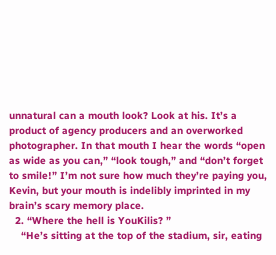unnatural can a mouth look? Look at his. It’s a product of agency producers and an overworked photographer. In that mouth I hear the words “open as wide as you can,” “look tough,” and “don’t forget to smile!” I’m not sure how much they’re paying you, Kevin, but your mouth is indelibly imprinted in my brain’s scary memory place.
  2. “Where the hell is YouKilis? ”
    “He’s sitting at the top of the stadium, sir, eating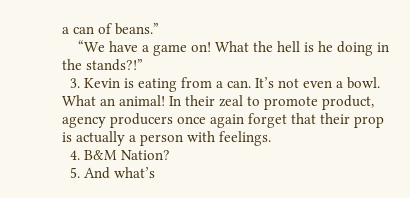a can of beans.”
    “We have a game on! What the hell is he doing in the stands?!”
  3. Kevin is eating from a can. It’s not even a bowl. What an animal! In their zeal to promote product, agency producers once again forget that their prop is actually a person with feelings.
  4. B&M Nation?
  5. And what’s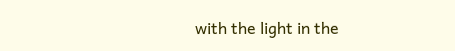with the light in the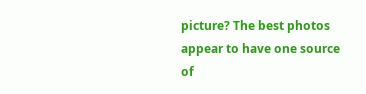picture? The best photos appear to have one source of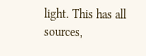light. This has all sources,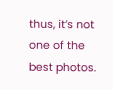thus, it’s not one of the best photos.